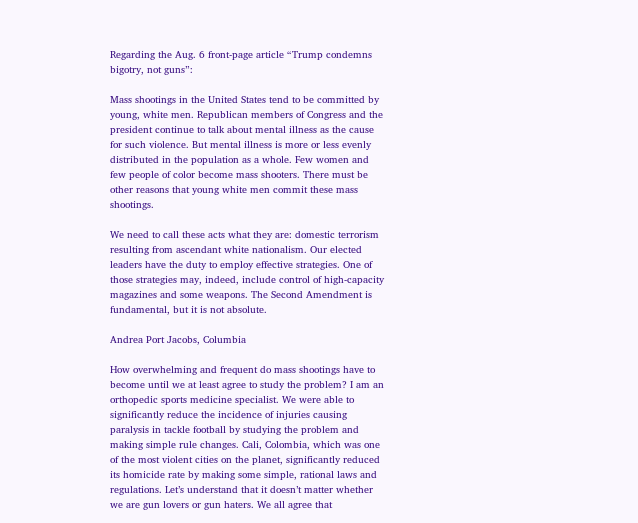Regarding the Aug. 6 front-page article “Trump condemns bigotry, not guns”:

Mass shootings in the United States tend to be committed by young, white men. Republican members of Congress and the president continue to talk about mental illness as the cause for such violence. But mental illness is more or less evenly distributed in the population as a whole. Few women and few people of color become mass shooters. There must be other reasons that young white men commit these mass shootings.

We need to call these acts what they are: domestic terrorism resulting from ascendant white nationalism. Our elected leaders have the duty to employ effective strategies. One of those strategies may, indeed, include control of high-capacity magazines and some weapons. The Second Amendment is fundamental, but it is not absolute.

Andrea Port Jacobs, Columbia

How overwhelming and frequent do mass shootings have to become until we at least agree to study the problem? I am an orthopedic sports medicine specialist. We were able to significantly reduce the incidence of injuries causing paralysis in tackle football by studying the problem and making simple rule changes. Cali, Colombia, which was one of the most violent cities on the planet, significantly reduced its homicide rate by making some simple, rational laws and regulations. Let’s understand that it doesn’t matter whether we are gun lovers or gun haters. We all agree that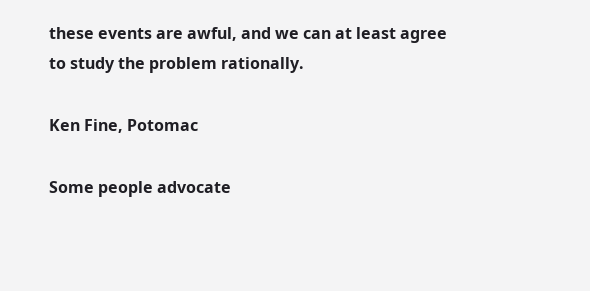these events are awful, and we can at least agree to study the problem rationally.

Ken Fine, Potomac

Some people advocate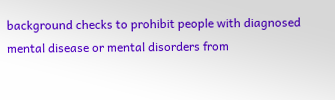background checks to prohibit people with diagnosed mental disease or mental disorders from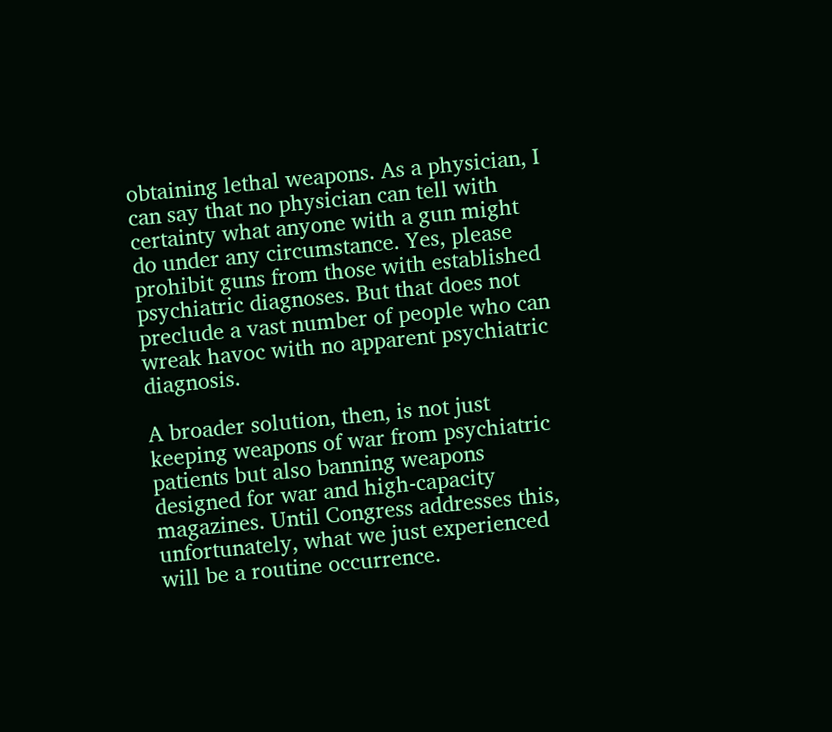obtaining lethal weapons. As a physician, I can say that no physician can tell with certainty what anyone with a gun might do under any circumstance. Yes, please prohibit guns from those with established psychiatric diagnoses. But that does not preclude a vast number of people who can wreak havoc with no apparent psychiatric diagnosis.

A broader solution, then, is not just keeping weapons of war from psychiatric patients but also banning weapons designed for war and high-capacity magazines. Until Congress addresses this, unfortunately, what we just experienced will be a routine occurrence.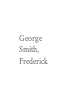George Smith, Frederick